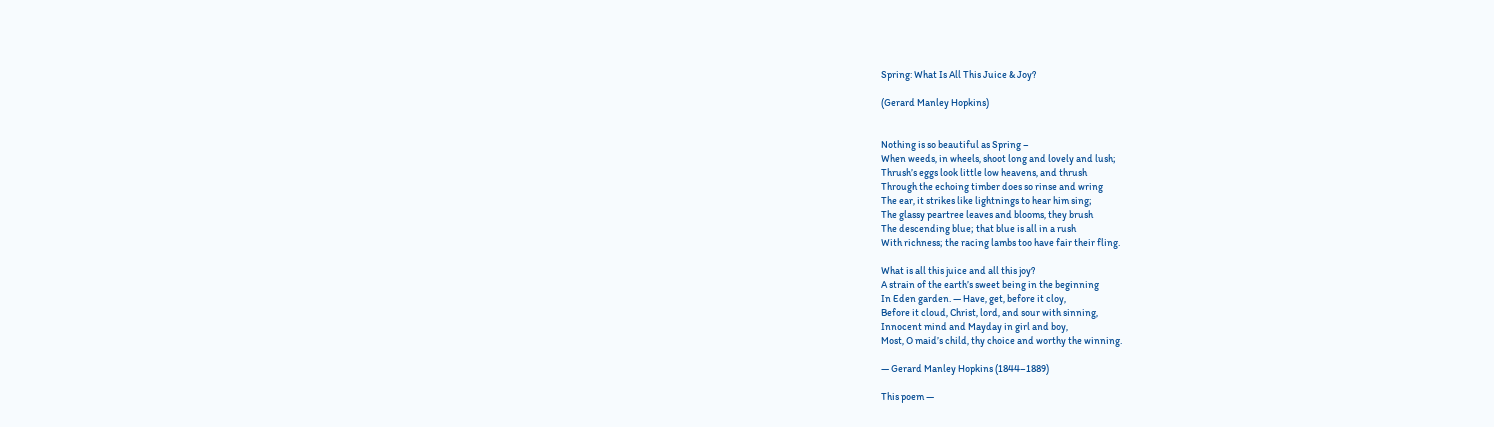Spring: What Is All This Juice & Joy?

(Gerard Manley Hopkins)


Nothing is so beautiful as Spring –
When weeds, in wheels, shoot long and lovely and lush;
Thrush’s eggs look little low heavens, and thrush
Through the echoing timber does so rinse and wring
The ear, it strikes like lightnings to hear him sing;
The glassy peartree leaves and blooms, they brush
The descending blue; that blue is all in a rush
With richness; the racing lambs too have fair their fling.

What is all this juice and all this joy?
A strain of the earth’s sweet being in the beginning
In Eden garden. — Have, get, before it cloy,
Before it cloud, Christ, lord, and sour with sinning,
Innocent mind and Mayday in girl and boy,
Most, O maid’s child, thy choice and worthy the winning.

— Gerard Manley Hopkins (1844–1889)

This poem —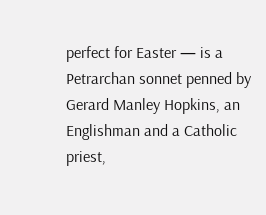perfect for Easter — is a Petrarchan sonnet penned by Gerard Manley Hopkins, an Englishman and a Catholic priest,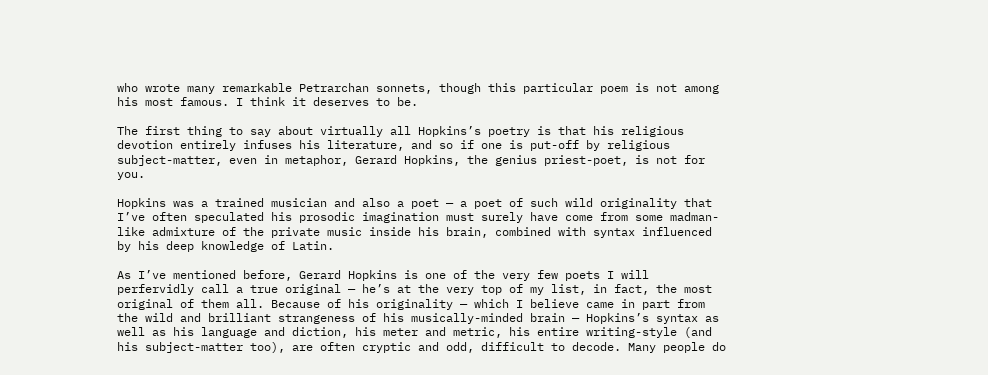who wrote many remarkable Petrarchan sonnets, though this particular poem is not among his most famous. I think it deserves to be.

The first thing to say about virtually all Hopkins’s poetry is that his religious devotion entirely infuses his literature, and so if one is put-off by religious subject-matter, even in metaphor, Gerard Hopkins, the genius priest-poet, is not for you.

Hopkins was a trained musician and also a poet — a poet of such wild originality that I’ve often speculated his prosodic imagination must surely have come from some madman-like admixture of the private music inside his brain, combined with syntax influenced by his deep knowledge of Latin.

As I’ve mentioned before, Gerard Hopkins is one of the very few poets I will perfervidly call a true original — he’s at the very top of my list, in fact, the most original of them all. Because of his originality — which I believe came in part from the wild and brilliant strangeness of his musically-minded brain — Hopkins’s syntax as well as his language and diction, his meter and metric, his entire writing-style (and his subject-matter too), are often cryptic and odd, difficult to decode. Many people do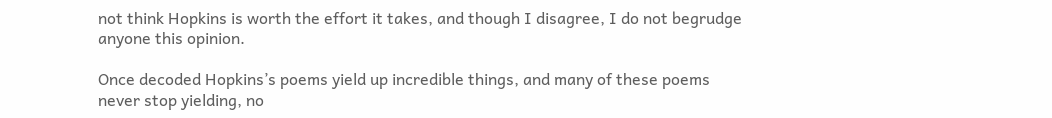not think Hopkins is worth the effort it takes, and though I disagree, I do not begrudge anyone this opinion.

Once decoded Hopkins’s poems yield up incredible things, and many of these poems never stop yielding, no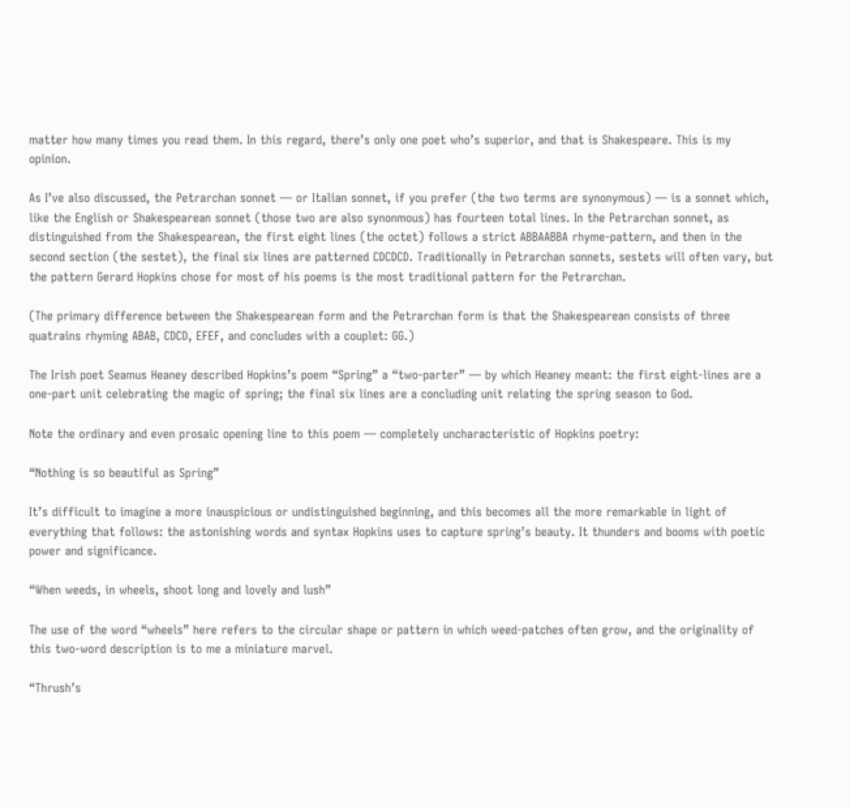matter how many times you read them. In this regard, there’s only one poet who’s superior, and that is Shakespeare. This is my opinion.

As I’ve also discussed, the Petrarchan sonnet — or Italian sonnet, if you prefer (the two terms are synonymous) — is a sonnet which, like the English or Shakespearean sonnet (those two are also synonmous) has fourteen total lines. In the Petrarchan sonnet, as distinguished from the Shakespearean, the first eight lines (the octet) follows a strict ABBAABBA rhyme-pattern, and then in the second section (the sestet), the final six lines are patterned CDCDCD. Traditionally in Petrarchan sonnets, sestets will often vary, but the pattern Gerard Hopkins chose for most of his poems is the most traditional pattern for the Petrarchan.

(The primary difference between the Shakespearean form and the Petrarchan form is that the Shakespearean consists of three quatrains rhyming ABAB, CDCD, EFEF, and concludes with a couplet: GG.)

The Irish poet Seamus Heaney described Hopkins’s poem “Spring” a “two-parter” — by which Heaney meant: the first eight-lines are a one-part unit celebrating the magic of spring; the final six lines are a concluding unit relating the spring season to God.

Note the ordinary and even prosaic opening line to this poem — completely uncharacteristic of Hopkins poetry:

“Nothing is so beautiful as Spring”

It’s difficult to imagine a more inauspicious or undistinguished beginning, and this becomes all the more remarkable in light of everything that follows: the astonishing words and syntax Hopkins uses to capture spring’s beauty. It thunders and booms with poetic power and significance.

“When weeds, in wheels, shoot long and lovely and lush”

The use of the word “wheels” here refers to the circular shape or pattern in which weed-patches often grow, and the originality of this two-word description is to me a miniature marvel.

“Thrush’s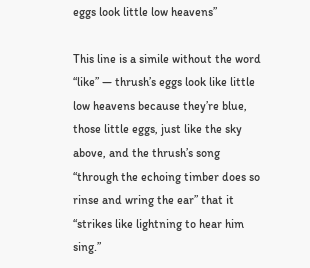eggs look little low heavens”

This line is a simile without the word “like” — thrush’s eggs look like little low heavens because they’re blue, those little eggs, just like the sky above, and the thrush’s song “through the echoing timber does so rinse and wring the ear” that it “strikes like lightning to hear him sing.”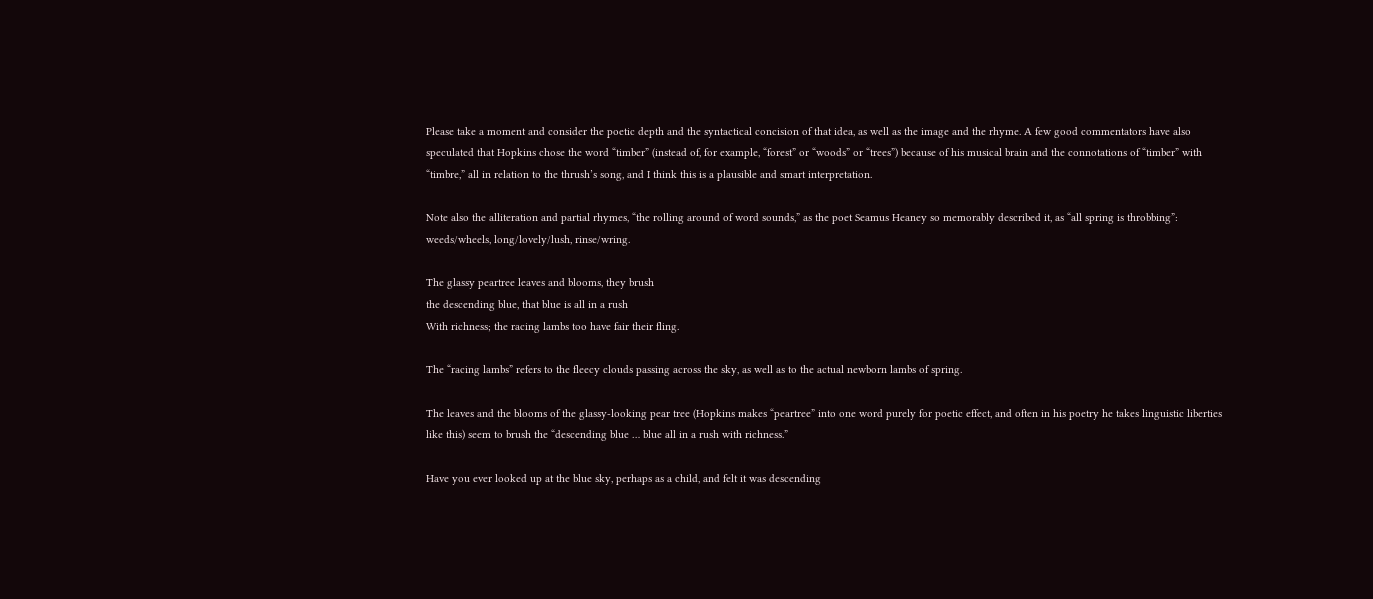Please take a moment and consider the poetic depth and the syntactical concision of that idea, as well as the image and the rhyme. A few good commentators have also speculated that Hopkins chose the word “timber” (instead of, for example, “forest” or “woods” or “trees”) because of his musical brain and the connotations of “timber” with “timbre,” all in relation to the thrush’s song, and I think this is a plausible and smart interpretation.

Note also the alliteration and partial rhymes, “the rolling around of word sounds,” as the poet Seamus Heaney so memorably described it, as “all spring is throbbing”: weeds/wheels, long/lovely/lush, rinse/wring.

The glassy peartree leaves and blooms, they brush
the descending blue, that blue is all in a rush
With richness; the racing lambs too have fair their fling.

The “racing lambs” refers to the fleecy clouds passing across the sky, as well as to the actual newborn lambs of spring.

The leaves and the blooms of the glassy-looking pear tree (Hopkins makes “peartree” into one word purely for poetic effect, and often in his poetry he takes linguistic liberties like this) seem to brush the “descending blue … blue all in a rush with richness.”

Have you ever looked up at the blue sky, perhaps as a child, and felt it was descending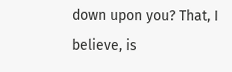down upon you? That, I believe, is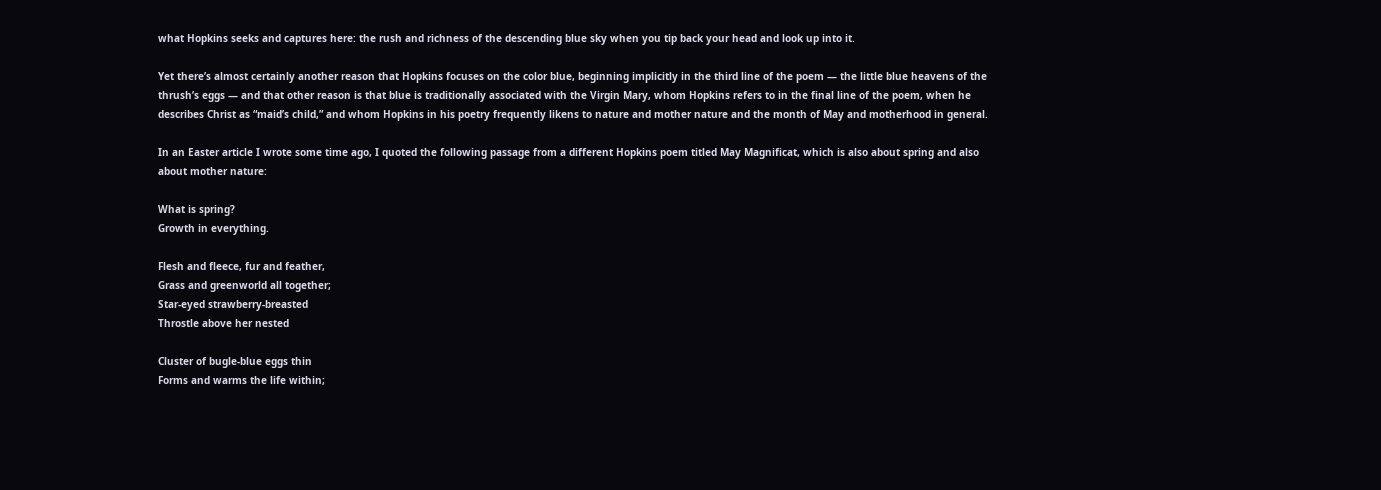what Hopkins seeks and captures here: the rush and richness of the descending blue sky when you tip back your head and look up into it.

Yet there’s almost certainly another reason that Hopkins focuses on the color blue, beginning implicitly in the third line of the poem — the little blue heavens of the thrush’s eggs — and that other reason is that blue is traditionally associated with the Virgin Mary, whom Hopkins refers to in the final line of the poem, when he describes Christ as “maid’s child,” and whom Hopkins in his poetry frequently likens to nature and mother nature and the month of May and motherhood in general.

In an Easter article I wrote some time ago, I quoted the following passage from a different Hopkins poem titled May Magnificat, which is also about spring and also about mother nature:

What is spring?
Growth in everything.

Flesh and fleece, fur and feather,
Grass and greenworld all together;
Star-eyed strawberry-breasted
Throstle above her nested

Cluster of bugle-blue eggs thin
Forms and warms the life within;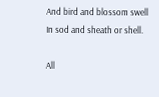And bird and blossom swell
In sod and sheath or shell.

All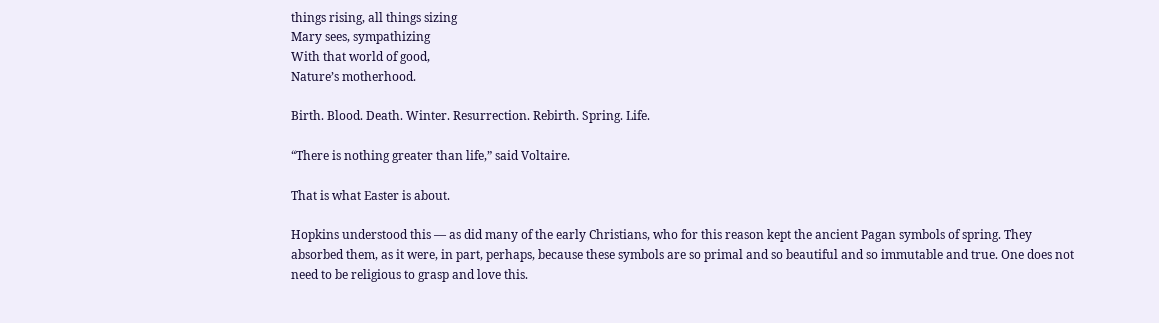things rising, all things sizing
Mary sees, sympathizing
With that world of good,
Nature’s motherhood.

Birth. Blood. Death. Winter. Resurrection. Rebirth. Spring. Life.

“There is nothing greater than life,” said Voltaire.

That is what Easter is about.

Hopkins understood this — as did many of the early Christians, who for this reason kept the ancient Pagan symbols of spring. They absorbed them, as it were, in part, perhaps, because these symbols are so primal and so beautiful and so immutable and true. One does not need to be religious to grasp and love this.